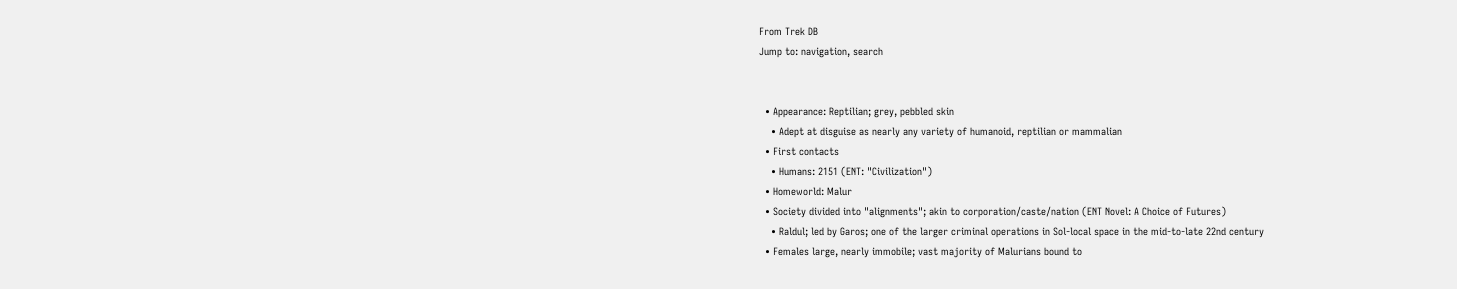From Trek DB
Jump to: navigation, search


  • Appearance: Reptilian; grey, pebbled skin
    • Adept at disguise as nearly any variety of humanoid, reptilian or mammalian
  • First contacts
    • Humans: 2151 (ENT: "Civilization")
  • Homeworld: Malur
  • Society divided into "alignments"; akin to corporation/caste/nation (ENT Novel: A Choice of Futures)
    • Raldul; led by Garos; one of the larger criminal operations in Sol-local space in the mid-to-late 22nd century
  • Females large, nearly immobile; vast majority of Malurians bound to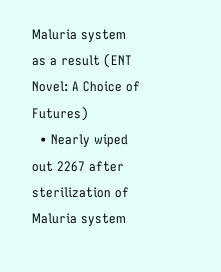Maluria system as a result (ENT Novel: A Choice of Futures)
  • Nearly wiped out 2267 after sterilization of Maluria system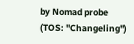by Nomad probe (TOS: "Changeling")